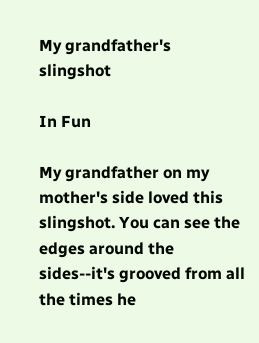My grandfather's slingshot

In Fun

My grandfather on my mother's side loved this slingshot. You can see the edges around the sides--it's grooved from all the times he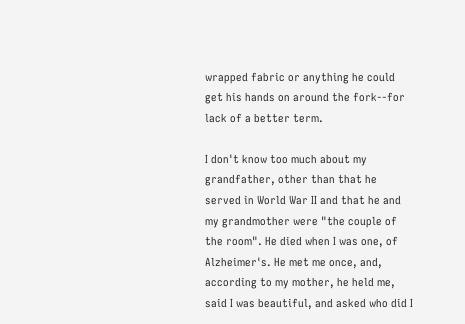wrapped fabric or anything he could get his hands on around the fork--for lack of a better term.

I don't know too much about my grandfather, other than that he served in World War II and that he and my grandmother were "the couple of the room". He died when I was one, of Alzheimer's. He met me once, and, according to my mother, he held me, said I was beautiful, and asked who did I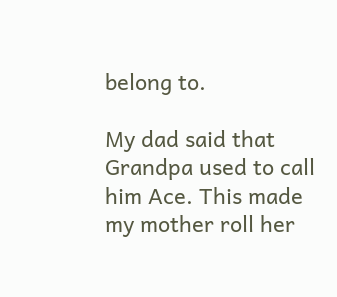belong to.

My dad said that Grandpa used to call him Ace. This made my mother roll her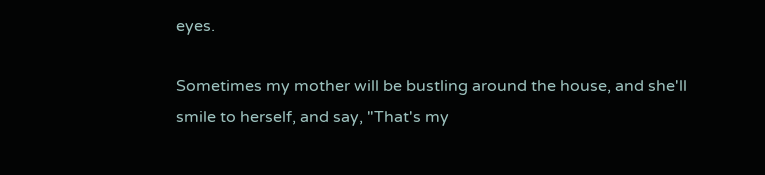eyes.

Sometimes my mother will be bustling around the house, and she'll smile to herself, and say, "That's my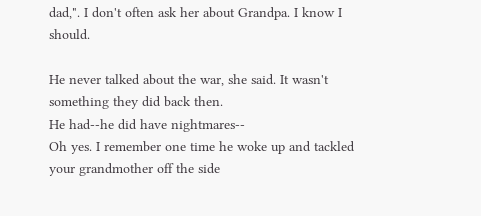dad,". I don't often ask her about Grandpa. I know I should.

He never talked about the war, she said. It wasn't something they did back then.
He had--he did have nightmares--
Oh yes. I remember one time he woke up and tackled your grandmother off the side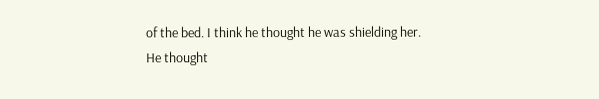of the bed. I think he thought he was shielding her.
He thought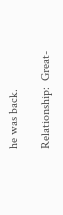he was back.

Relationship:  Great-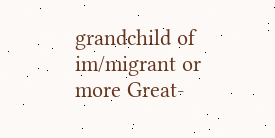grandchild of im/migrant or more Great-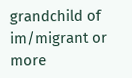grandchild of im/migrant or more